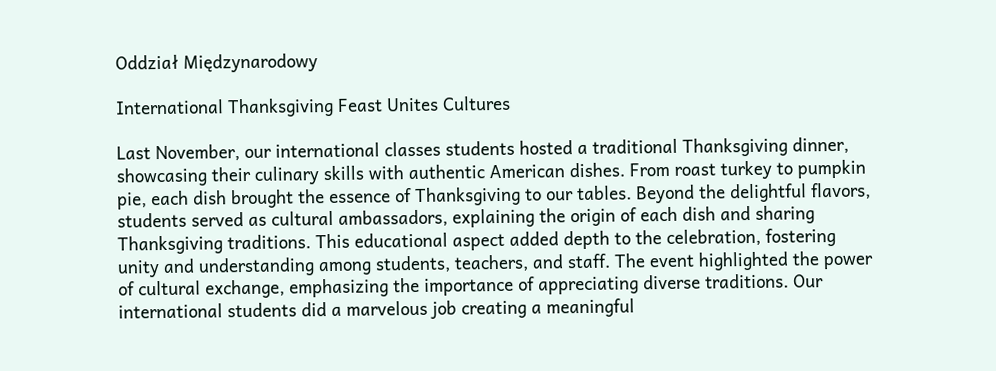Oddział Międzynarodowy

International Thanksgiving Feast Unites Cultures

Last November, our international classes students hosted a traditional Thanksgiving dinner, showcasing their culinary skills with authentic American dishes. From roast turkey to pumpkin pie, each dish brought the essence of Thanksgiving to our tables. Beyond the delightful flavors, students served as cultural ambassadors, explaining the origin of each dish and sharing Thanksgiving traditions. This educational aspect added depth to the celebration, fostering unity and understanding among students, teachers, and staff. The event highlighted the power of cultural exchange, emphasizing the importance of appreciating diverse traditions. Our international students did a marvelous job creating a meaningful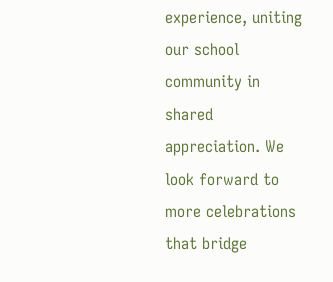experience, uniting our school community in shared appreciation. We look forward to more celebrations that bridge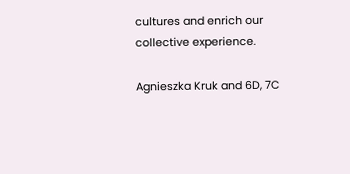cultures and enrich our collective experience.

Agnieszka Kruk and 6D, 7C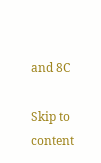and 8C

Skip to content